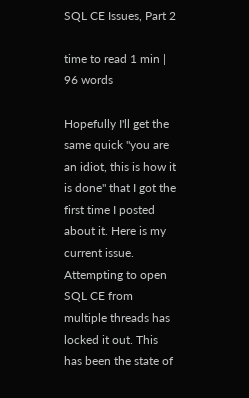SQL CE Issues, Part 2

time to read 1 min | 96 words

Hopefully I'll get the same quick "you are an idiot, this is how it is done" that I got the first time I posted about it. Here is my current issue. Attempting to open SQL CE from multiple threads has locked it out. This has been the state of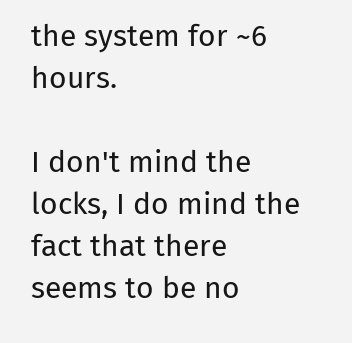the system for ~6 hours.

I don't mind the locks, I do mind the fact that there seems to be no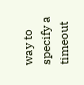way to specify a timeout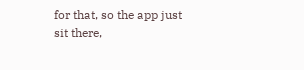for that, so the app just sit there,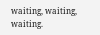waiting, waiting, waiting.